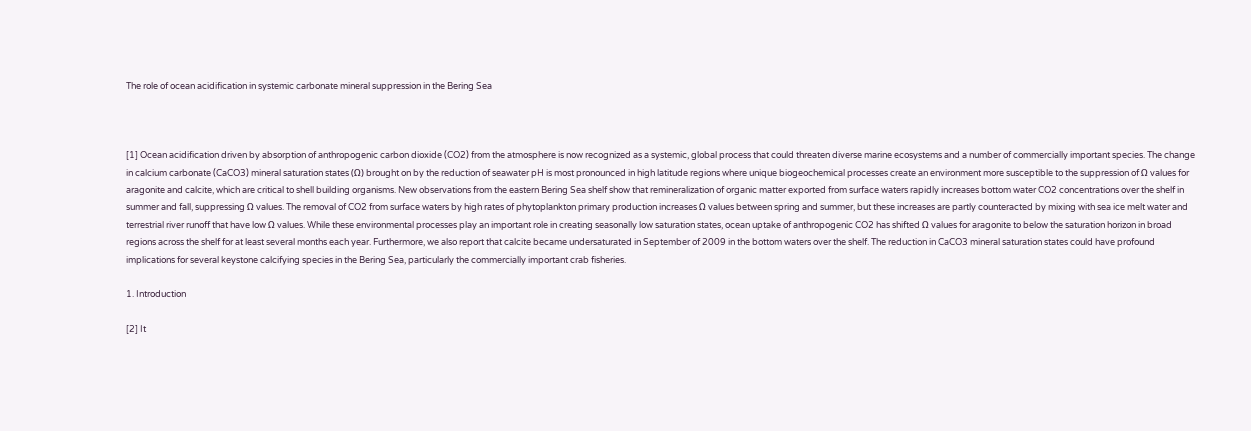The role of ocean acidification in systemic carbonate mineral suppression in the Bering Sea



[1] Ocean acidification driven by absorption of anthropogenic carbon dioxide (CO2) from the atmosphere is now recognized as a systemic, global process that could threaten diverse marine ecosystems and a number of commercially important species. The change in calcium carbonate (CaCO3) mineral saturation states (Ω) brought on by the reduction of seawater pH is most pronounced in high latitude regions where unique biogeochemical processes create an environment more susceptible to the suppression of Ω values for aragonite and calcite, which are critical to shell building organisms. New observations from the eastern Bering Sea shelf show that remineralization of organic matter exported from surface waters rapidly increases bottom water CO2 concentrations over the shelf in summer and fall, suppressing Ω values. The removal of CO2 from surface waters by high rates of phytoplankton primary production increases Ω values between spring and summer, but these increases are partly counteracted by mixing with sea ice melt water and terrestrial river runoff that have low Ω values. While these environmental processes play an important role in creating seasonally low saturation states, ocean uptake of anthropogenic CO2 has shifted Ω values for aragonite to below the saturation horizon in broad regions across the shelf for at least several months each year. Furthermore, we also report that calcite became undersaturated in September of 2009 in the bottom waters over the shelf. The reduction in CaCO3 mineral saturation states could have profound implications for several keystone calcifying species in the Bering Sea, particularly the commercially important crab fisheries.

1. Introduction

[2] It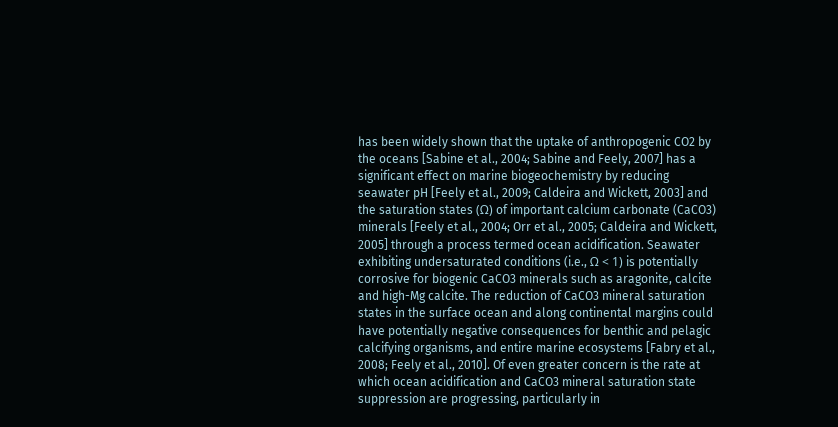has been widely shown that the uptake of anthropogenic CO2 by the oceans [Sabine et al., 2004; Sabine and Feely, 2007] has a significant effect on marine biogeochemistry by reducing seawater pH [Feely et al., 2009; Caldeira and Wickett, 2003] and the saturation states (Ω) of important calcium carbonate (CaCO3) minerals [Feely et al., 2004; Orr et al., 2005; Caldeira and Wickett, 2005] through a process termed ocean acidification. Seawater exhibiting undersaturated conditions (i.e., Ω < 1) is potentially corrosive for biogenic CaCO3 minerals such as aragonite, calcite and high-Mg calcite. The reduction of CaCO3 mineral saturation states in the surface ocean and along continental margins could have potentially negative consequences for benthic and pelagic calcifying organisms, and entire marine ecosystems [Fabry et al., 2008; Feely et al., 2010]. Of even greater concern is the rate at which ocean acidification and CaCO3 mineral saturation state suppression are progressing, particularly in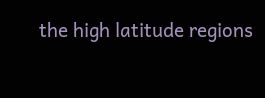the high latitude regions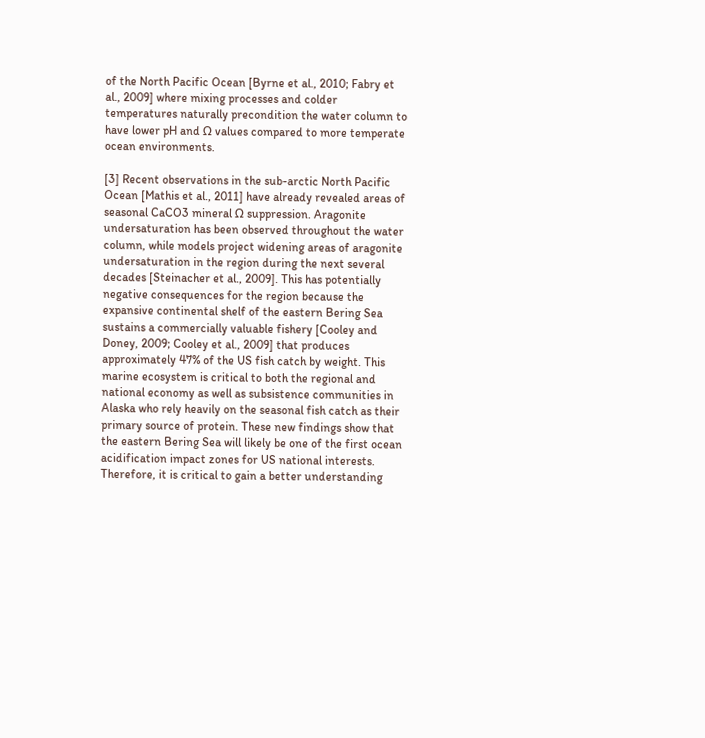of the North Pacific Ocean [Byrne et al., 2010; Fabry et al., 2009] where mixing processes and colder temperatures naturally precondition the water column to have lower pH and Ω values compared to more temperate ocean environments.

[3] Recent observations in the sub-arctic North Pacific Ocean [Mathis et al., 2011] have already revealed areas of seasonal CaCO3 mineral Ω suppression. Aragonite undersaturation has been observed throughout the water column, while models project widening areas of aragonite undersaturation in the region during the next several decades [Steinacher et al., 2009]. This has potentially negative consequences for the region because the expansive continental shelf of the eastern Bering Sea sustains a commercially valuable fishery [Cooley and Doney, 2009; Cooley et al., 2009] that produces approximately 47% of the US fish catch by weight. This marine ecosystem is critical to both the regional and national economy as well as subsistence communities in Alaska who rely heavily on the seasonal fish catch as their primary source of protein. These new findings show that the eastern Bering Sea will likely be one of the first ocean acidification impact zones for US national interests. Therefore, it is critical to gain a better understanding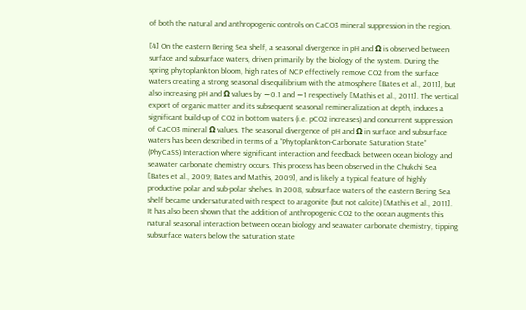of both the natural and anthropogenic controls on CaCO3 mineral suppression in the region.

[4] On the eastern Bering Sea shelf, a seasonal divergence in pH and Ω is observed between surface and subsurface waters, driven primarily by the biology of the system. During the spring phytoplankton bloom, high rates of NCP effectively remove CO2 from the surface waters creating a strong seasonal disequilibrium with the atmosphere [Bates et al., 2011], but also increasing pH and Ω values by ∼0.1 and ∼1 respectively [Mathis et al., 2011]. The vertical export of organic matter and its subsequent seasonal remineralization at depth, induces a significant build-up of CO2 in bottom waters (i.e. pCO2 increases) and concurrent suppression of CaCO3 mineral Ω values. The seasonal divergence of pH and Ω in surface and subsurface waters has been described in terms of a “Phytoplankton-Carbonate Saturation State” (PhyCaSS) Interaction where significant interaction and feedback between ocean biology and seawater carbonate chemistry occurs. This process has been observed in the Chukchi Sea [Bates et al., 2009; Bates and Mathis, 2009], and is likely a typical feature of highly productive polar and sub-polar shelves. In 2008, subsurface waters of the eastern Bering Sea shelf became undersaturated with respect to aragonite (but not calcite) [Mathis et al., 2011]. It has also been shown that the addition of anthropogenic CO2 to the ocean augments this natural seasonal interaction between ocean biology and seawater carbonate chemistry, tipping subsurface waters below the saturation state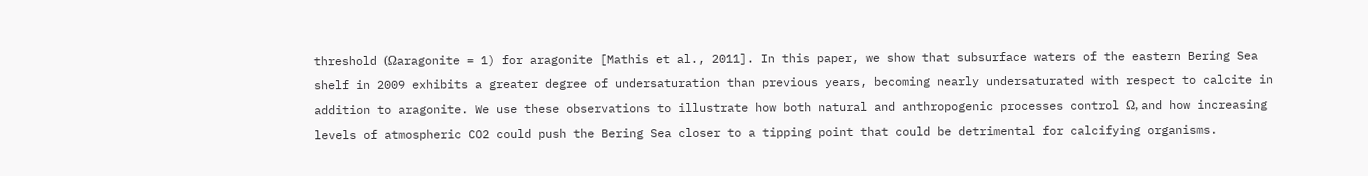threshold (Ωaragonite = 1) for aragonite [Mathis et al., 2011]. In this paper, we show that subsurface waters of the eastern Bering Sea shelf in 2009 exhibits a greater degree of undersaturation than previous years, becoming nearly undersaturated with respect to calcite in addition to aragonite. We use these observations to illustrate how both natural and anthropogenic processes control Ω, and how increasing levels of atmospheric CO2 could push the Bering Sea closer to a tipping point that could be detrimental for calcifying organisms.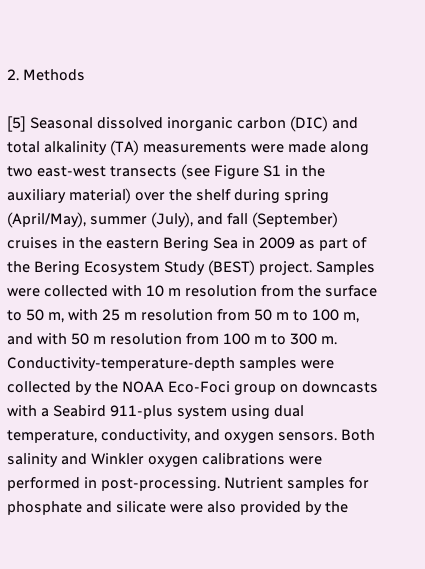2. Methods

[5] Seasonal dissolved inorganic carbon (DIC) and total alkalinity (TA) measurements were made along two east-west transects (see Figure S1 in the auxiliary material) over the shelf during spring (April/May), summer (July), and fall (September) cruises in the eastern Bering Sea in 2009 as part of the Bering Ecosystem Study (BEST) project. Samples were collected with 10 m resolution from the surface to 50 m, with 25 m resolution from 50 m to 100 m, and with 50 m resolution from 100 m to 300 m. Conductivity-temperature-depth samples were collected by the NOAA Eco-Foci group on downcasts with a Seabird 911-plus system using dual temperature, conductivity, and oxygen sensors. Both salinity and Winkler oxygen calibrations were performed in post-processing. Nutrient samples for phosphate and silicate were also provided by the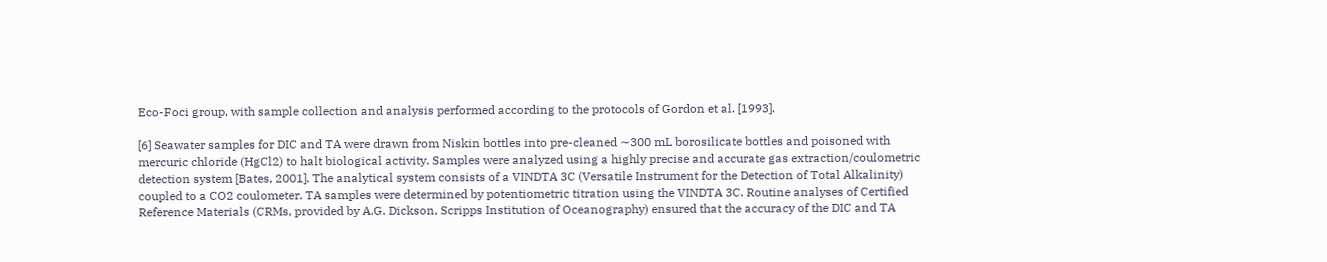Eco-Foci group, with sample collection and analysis performed according to the protocols of Gordon et al. [1993].

[6] Seawater samples for DIC and TA were drawn from Niskin bottles into pre-cleaned ∼300 mL borosilicate bottles and poisoned with mercuric chloride (HgCl2) to halt biological activity. Samples were analyzed using a highly precise and accurate gas extraction/coulometric detection system [Bates, 2001]. The analytical system consists of a VINDTA 3C (Versatile Instrument for the Detection of Total Alkalinity) coupled to a CO2 coulometer. TA samples were determined by potentiometric titration using the VINDTA 3C. Routine analyses of Certified Reference Materials (CRMs, provided by A.G. Dickson, Scripps Institution of Oceanography) ensured that the accuracy of the DIC and TA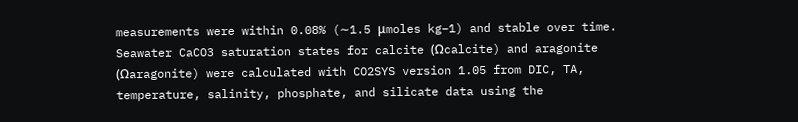measurements were within 0.08% (∼1.5 μmoles kg−1) and stable over time. Seawater CaCO3 saturation states for calcite (Ωcalcite) and aragonite (Ωaragonite) were calculated with CO2SYS version 1.05 from DIC, TA, temperature, salinity, phosphate, and silicate data using the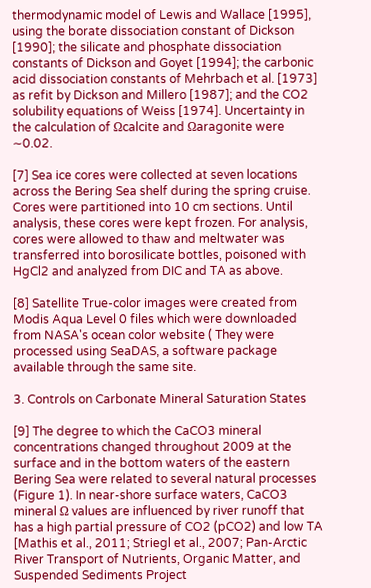thermodynamic model of Lewis and Wallace [1995], using the borate dissociation constant of Dickson [1990]; the silicate and phosphate dissociation constants of Dickson and Goyet [1994]; the carbonic acid dissociation constants of Mehrbach et al. [1973] as refit by Dickson and Millero [1987]; and the CO2 solubility equations of Weiss [1974]. Uncertainty in the calculation of Ωcalcite and Ωaragonite were ∼0.02.

[7] Sea ice cores were collected at seven locations across the Bering Sea shelf during the spring cruise. Cores were partitioned into 10 cm sections. Until analysis, these cores were kept frozen. For analysis, cores were allowed to thaw and meltwater was transferred into borosilicate bottles, poisoned with HgCl2 and analyzed from DIC and TA as above.

[8] Satellite True-color images were created from Modis Aqua Level 0 files which were downloaded from NASA's ocean color website ( They were processed using SeaDAS, a software package available through the same site.

3. Controls on Carbonate Mineral Saturation States

[9] The degree to which the CaCO3 mineral concentrations changed throughout 2009 at the surface and in the bottom waters of the eastern Bering Sea were related to several natural processes (Figure 1). In near-shore surface waters, CaCO3 mineral Ω values are influenced by river runoff that has a high partial pressure of CO2 (pCO2) and low TA [Mathis et al., 2011; Striegl et al., 2007; Pan-Arctic River Transport of Nutrients, Organic Matter, and Suspended Sediments Project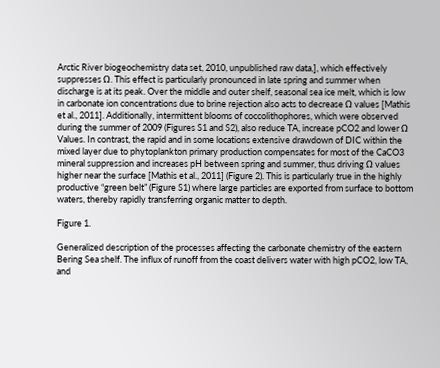Arctic River biogeochemistry data set, 2010, unpublished raw data,], which effectively suppresses Ω. This effect is particularly pronounced in late spring and summer when discharge is at its peak. Over the middle and outer shelf, seasonal sea ice melt, which is low in carbonate ion concentrations due to brine rejection also acts to decrease Ω values [Mathis et al., 2011]. Additionally, intermittent blooms of coccolithophores, which were observed during the summer of 2009 (Figures S1 and S2), also reduce TA, increase pCO2 and lower Ω Values. In contrast, the rapid and in some locations extensive drawdown of DIC within the mixed layer due to phytoplankton primary production compensates for most of the CaCO3 mineral suppression and increases pH between spring and summer, thus driving Ω values higher near the surface [Mathis et al., 2011] (Figure 2). This is particularly true in the highly productive “green belt” (Figure S1) where large particles are exported from surface to bottom waters, thereby rapidly transferring organic matter to depth.

Figure 1.

Generalized description of the processes affecting the carbonate chemistry of the eastern Bering Sea shelf. The influx of runoff from the coast delivers water with high pCO2, low TA, and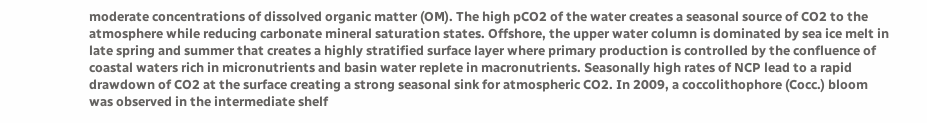moderate concentrations of dissolved organic matter (OM). The high pCO2 of the water creates a seasonal source of CO2 to the atmosphere while reducing carbonate mineral saturation states. Offshore, the upper water column is dominated by sea ice melt in late spring and summer that creates a highly stratified surface layer where primary production is controlled by the confluence of coastal waters rich in micronutrients and basin water replete in macronutrients. Seasonally high rates of NCP lead to a rapid drawdown of CO2 at the surface creating a strong seasonal sink for atmospheric CO2. In 2009, a coccolithophore (Cocc.) bloom was observed in the intermediate shelf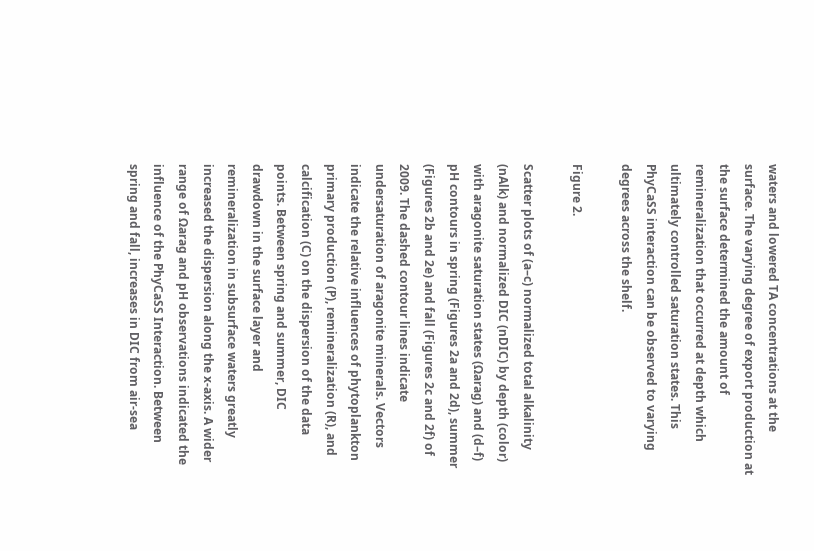waters and lowered TA concentrations at the surface. The varying degree of export production at the surface determined the amount of remineralization that occurred at depth which ultimately controlled saturation states. This PhyCaSS interaction can be observed to varying degrees across the shelf.

Figure 2.

Scatter plots of (a–c) normalized total alkalinity (nAlk) and normalized DIC (nDIC) by depth (color) with aragonite saturation states (Ωarag) and (d–f) pH contours in spring (Figures 2a and 2d), summer (Figures 2b and 2e) and fall (Figures 2c and 2f) of 2009. The dashed contour lines indicate undersaturation of aragonite minerals. Vectors indicate the relative influences of phytoplankton primary production (P), remineralization (R), and calcification (C) on the dispersion of the data points. Between spring and summer, DIC drawdown in the surface layer and remineralization in subsurface waters greatly increased the dispersion along the x-axis. A wider range of Ωarag and pH observations indicated the influence of the PhyCaSS Interaction. Between spring and fall, increases in DIC from air-sea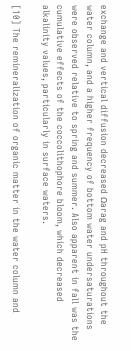exchange and vertical diffusion decreased Ωarag and pH throughout the water column, and a higher frequency of bottom water undersaturations were observed relative to spring and summer. Also apparent in fall was the cumulative effects of the coccolithophore bloom, which decreased alkalinity values, particularly in surface waters.

[10] The remineralization of organic matter in the water column and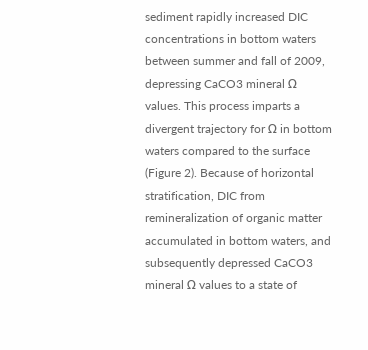sediment rapidly increased DIC concentrations in bottom waters between summer and fall of 2009, depressing CaCO3 mineral Ω values. This process imparts a divergent trajectory for Ω in bottom waters compared to the surface (Figure 2). Because of horizontal stratification, DIC from remineralization of organic matter accumulated in bottom waters, and subsequently depressed CaCO3 mineral Ω values to a state of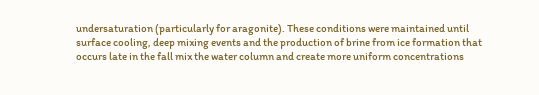undersaturation (particularly for aragonite). These conditions were maintained until surface cooling, deep mixing events and the production of brine from ice formation that occurs late in the fall mix the water column and create more uniform concentrations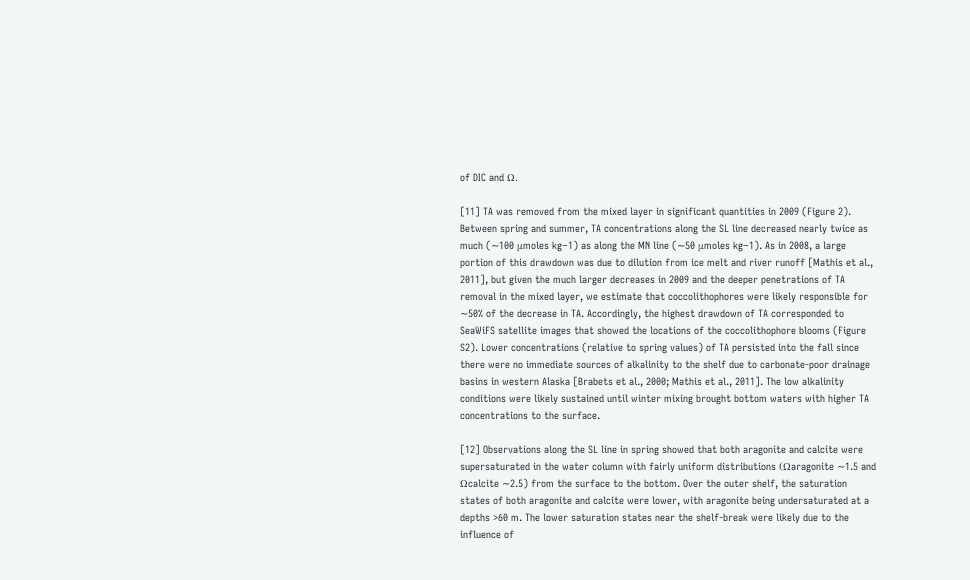of DIC and Ω.

[11] TA was removed from the mixed layer in significant quantities in 2009 (Figure 2). Between spring and summer, TA concentrations along the SL line decreased nearly twice as much (∼100 μmoles kg−1) as along the MN line (∼50 μmoles kg−1). As in 2008, a large portion of this drawdown was due to dilution from ice melt and river runoff [Mathis et al., 2011], but given the much larger decreases in 2009 and the deeper penetrations of TA removal in the mixed layer, we estimate that coccolithophores were likely responsible for ∼50% of the decrease in TA. Accordingly, the highest drawdown of TA corresponded to SeaWiFS satellite images that showed the locations of the coccolithophore blooms (Figure S2). Lower concentrations (relative to spring values) of TA persisted into the fall since there were no immediate sources of alkalinity to the shelf due to carbonate-poor drainage basins in western Alaska [Brabets et al., 2000; Mathis et al., 2011]. The low alkalinity conditions were likely sustained until winter mixing brought bottom waters with higher TA concentrations to the surface.

[12] Observations along the SL line in spring showed that both aragonite and calcite were supersaturated in the water column with fairly uniform distributions (Ωaragonite ∼1.5 and Ωcalcite ∼2.5) from the surface to the bottom. Over the outer shelf, the saturation states of both aragonite and calcite were lower, with aragonite being undersaturated at a depths >60 m. The lower saturation states near the shelf-break were likely due to the influence of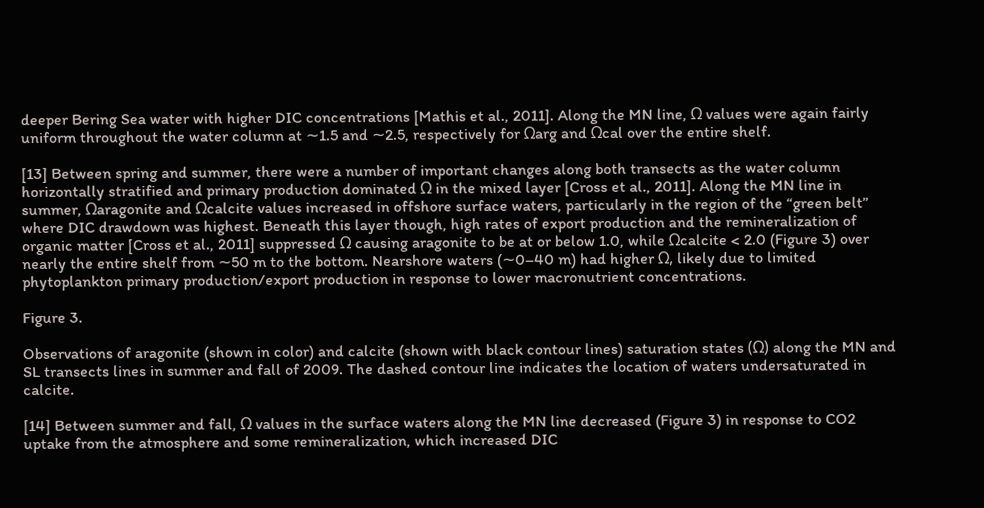deeper Bering Sea water with higher DIC concentrations [Mathis et al., 2011]. Along the MN line, Ω values were again fairly uniform throughout the water column at ∼1.5 and ∼2.5, respectively for Ωarg and Ωcal over the entire shelf.

[13] Between spring and summer, there were a number of important changes along both transects as the water column horizontally stratified and primary production dominated Ω in the mixed layer [Cross et al., 2011]. Along the MN line in summer, Ωaragonite and Ωcalcite values increased in offshore surface waters, particularly in the region of the “green belt” where DIC drawdown was highest. Beneath this layer though, high rates of export production and the remineralization of organic matter [Cross et al., 2011] suppressed Ω causing aragonite to be at or below 1.0, while Ωcalcite < 2.0 (Figure 3) over nearly the entire shelf from ∼50 m to the bottom. Nearshore waters (∼0–40 m) had higher Ω, likely due to limited phytoplankton primary production/export production in response to lower macronutrient concentrations.

Figure 3.

Observations of aragonite (shown in color) and calcite (shown with black contour lines) saturation states (Ω) along the MN and SL transects lines in summer and fall of 2009. The dashed contour line indicates the location of waters undersaturated in calcite.

[14] Between summer and fall, Ω values in the surface waters along the MN line decreased (Figure 3) in response to CO2 uptake from the atmosphere and some remineralization, which increased DIC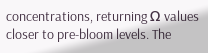concentrations, returning Ω values closer to pre-bloom levels. The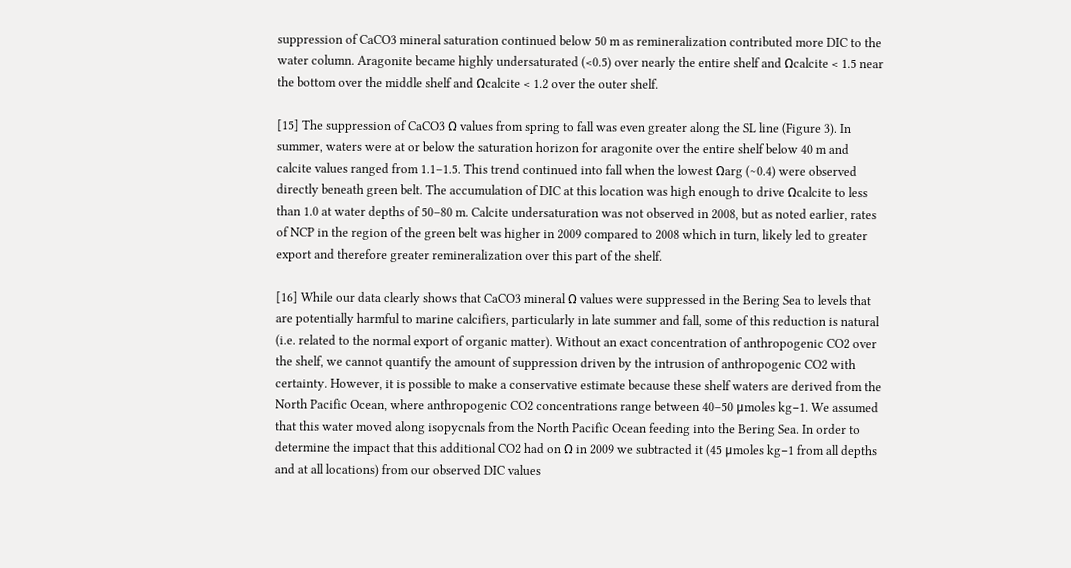suppression of CaCO3 mineral saturation continued below 50 m as remineralization contributed more DIC to the water column. Aragonite became highly undersaturated (<0.5) over nearly the entire shelf and Ωcalcite < 1.5 near the bottom over the middle shelf and Ωcalcite < 1.2 over the outer shelf.

[15] The suppression of CaCO3 Ω values from spring to fall was even greater along the SL line (Figure 3). In summer, waters were at or below the saturation horizon for aragonite over the entire shelf below 40 m and calcite values ranged from 1.1–1.5. This trend continued into fall when the lowest Ωarg (∼0.4) were observed directly beneath green belt. The accumulation of DIC at this location was high enough to drive Ωcalcite to less than 1.0 at water depths of 50–80 m. Calcite undersaturation was not observed in 2008, but as noted earlier, rates of NCP in the region of the green belt was higher in 2009 compared to 2008 which in turn, likely led to greater export and therefore greater remineralization over this part of the shelf.

[16] While our data clearly shows that CaCO3 mineral Ω values were suppressed in the Bering Sea to levels that are potentially harmful to marine calcifiers, particularly in late summer and fall, some of this reduction is natural (i.e. related to the normal export of organic matter). Without an exact concentration of anthropogenic CO2 over the shelf, we cannot quantify the amount of suppression driven by the intrusion of anthropogenic CO2 with certainty. However, it is possible to make a conservative estimate because these shelf waters are derived from the North Pacific Ocean, where anthropogenic CO2 concentrations range between 40–50 μmoles kg−1. We assumed that this water moved along isopycnals from the North Pacific Ocean feeding into the Bering Sea. In order to determine the impact that this additional CO2 had on Ω in 2009 we subtracted it (45 μmoles kg−1 from all depths and at all locations) from our observed DIC values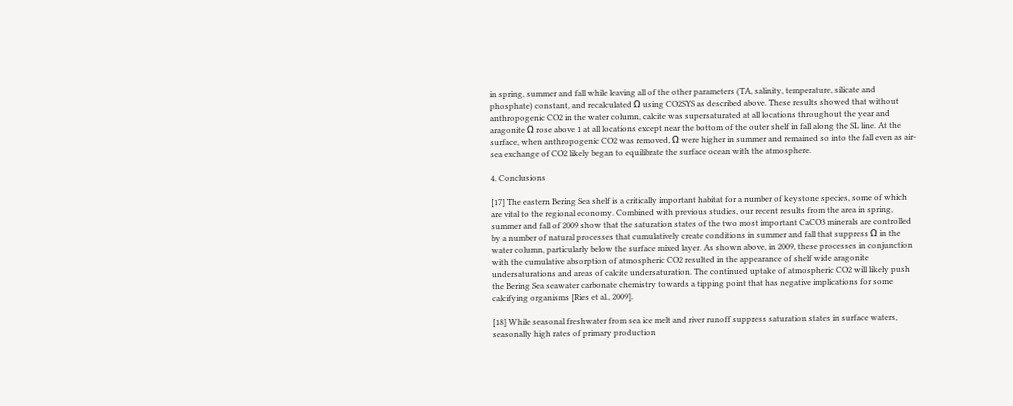in spring, summer and fall while leaving all of the other parameters (TA, salinity, temperature, silicate and phosphate) constant, and recalculated Ω using CO2SYS as described above. These results showed that without anthropogenic CO2 in the water column, calcite was supersaturated at all locations throughout the year and aragonite Ω rose above 1 at all locations except near the bottom of the outer shelf in fall along the SL line. At the surface, when anthropogenic CO2 was removed, Ω were higher in summer and remained so into the fall even as air-sea exchange of CO2 likely began to equilibrate the surface ocean with the atmosphere.

4. Conclusions

[17] The eastern Bering Sea shelf is a critically important habitat for a number of keystone species, some of which are vital to the regional economy. Combined with previous studies, our recent results from the area in spring, summer and fall of 2009 show that the saturation states of the two most important CaCO3 minerals are controlled by a number of natural processes that cumulatively create conditions in summer and fall that suppress Ω in the water column, particularly below the surface mixed layer. As shown above, in 2009, these processes in conjunction with the cumulative absorption of atmospheric CO2 resulted in the appearance of shelf wide aragonite undersaturations and areas of calcite undersaturation. The continued uptake of atmospheric CO2 will likely push the Bering Sea seawater carbonate chemistry towards a tipping point that has negative implications for some calcifying organisms [Ries et al., 2009].

[18] While seasonal freshwater from sea ice melt and river runoff suppress saturation states in surface waters, seasonally high rates of primary production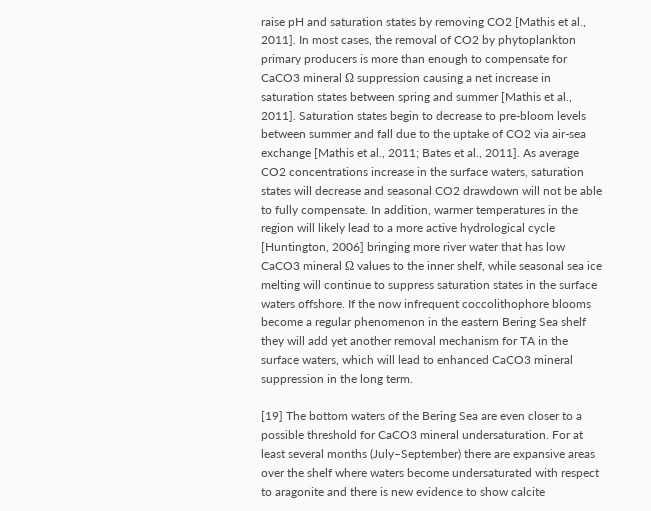raise pH and saturation states by removing CO2 [Mathis et al., 2011]. In most cases, the removal of CO2 by phytoplankton primary producers is more than enough to compensate for CaCO3 mineral Ω suppression causing a net increase in saturation states between spring and summer [Mathis et al., 2011]. Saturation states begin to decrease to pre-bloom levels between summer and fall due to the uptake of CO2 via air-sea exchange [Mathis et al., 2011; Bates et al., 2011]. As average CO2 concentrations increase in the surface waters, saturation states will decrease and seasonal CO2 drawdown will not be able to fully compensate. In addition, warmer temperatures in the region will likely lead to a more active hydrological cycle [Huntington, 2006] bringing more river water that has low CaCO3 mineral Ω values to the inner shelf, while seasonal sea ice melting will continue to suppress saturation states in the surface waters offshore. If the now infrequent coccolithophore blooms become a regular phenomenon in the eastern Bering Sea shelf they will add yet another removal mechanism for TA in the surface waters, which will lead to enhanced CaCO3 mineral suppression in the long term.

[19] The bottom waters of the Bering Sea are even closer to a possible threshold for CaCO3 mineral undersaturation. For at least several months (July–September) there are expansive areas over the shelf where waters become undersaturated with respect to aragonite and there is new evidence to show calcite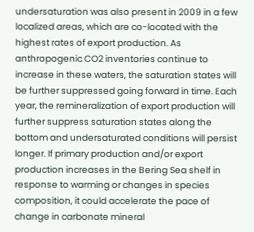undersaturation was also present in 2009 in a few localized areas, which are co-located with the highest rates of export production. As anthropogenic CO2 inventories continue to increase in these waters, the saturation states will be further suppressed going forward in time. Each year, the remineralization of export production will further suppress saturation states along the bottom and undersaturated conditions will persist longer. If primary production and/or export production increases in the Bering Sea shelf in response to warming or changes in species composition, it could accelerate the pace of change in carbonate mineral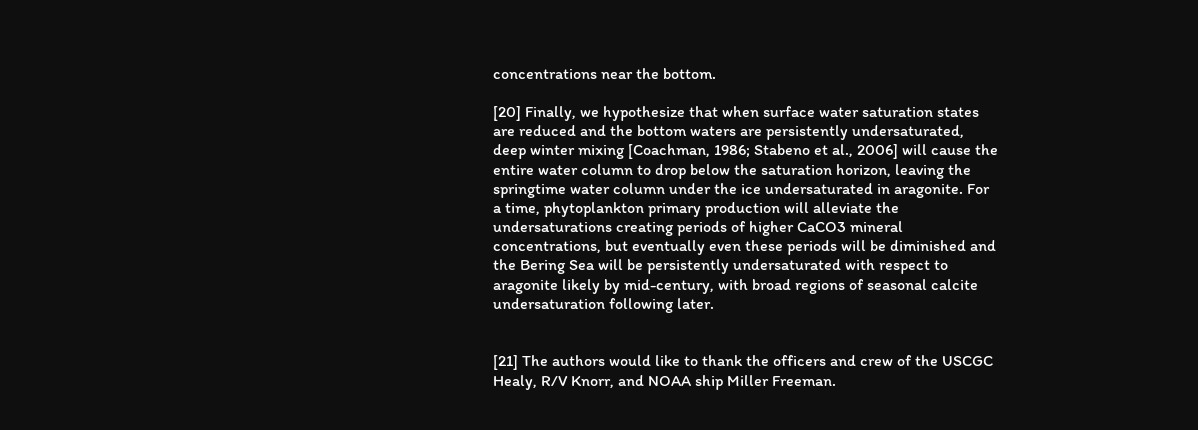concentrations near the bottom.

[20] Finally, we hypothesize that when surface water saturation states are reduced and the bottom waters are persistently undersaturated, deep winter mixing [Coachman, 1986; Stabeno et al., 2006] will cause the entire water column to drop below the saturation horizon, leaving the springtime water column under the ice undersaturated in aragonite. For a time, phytoplankton primary production will alleviate the undersaturations creating periods of higher CaCO3 mineral concentrations, but eventually even these periods will be diminished and the Bering Sea will be persistently undersaturated with respect to aragonite likely by mid-century, with broad regions of seasonal calcite undersaturation following later.


[21] The authors would like to thank the officers and crew of the USCGC Healy, R/V Knorr, and NOAA ship Miller Freeman.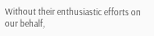Without their enthusiastic efforts on our behalf,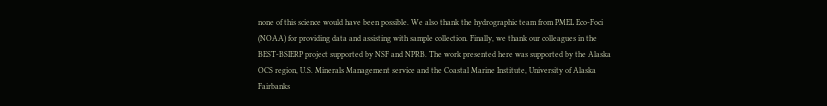none of this science would have been possible. We also thank the hydrographic team from PMEL Eco-Foci (NOAA) for providing data and assisting with sample collection. Finally, we thank our colleagues in the BEST-BSIERP project supported by NSF and NPRB. The work presented here was supported by the Alaska OCS region, U.S. Minerals Management service and the Coastal Marine Institute, University of Alaska Fairbanks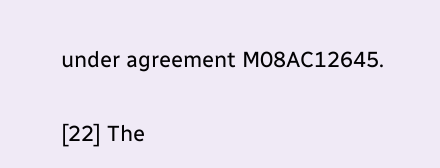under agreement M08AC12645.

[22] The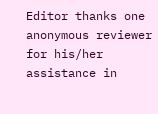Editor thanks one anonymous reviewer for his/her assistance in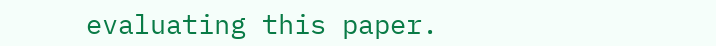evaluating this paper.